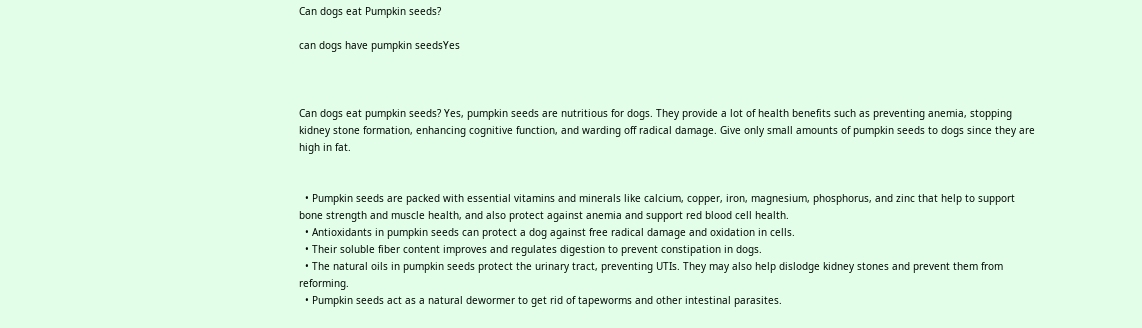Can dogs eat Pumpkin seeds?

can dogs have pumpkin seedsYes



Can dogs eat pumpkin seeds? Yes, pumpkin seeds are nutritious for dogs. They provide a lot of health benefits such as preventing anemia, stopping kidney stone formation, enhancing cognitive function, and warding off radical damage. Give only small amounts of pumpkin seeds to dogs since they are high in fat.


  • Pumpkin seeds are packed with essential vitamins and minerals like calcium, copper, iron, magnesium, phosphorus, and zinc that help to support bone strength and muscle health, and also protect against anemia and support red blood cell health.
  • Antioxidants in pumpkin seeds can protect a dog against free radical damage and oxidation in cells.
  • Their soluble fiber content improves and regulates digestion to prevent constipation in dogs.
  • The natural oils in pumpkin seeds protect the urinary tract, preventing UTIs. They may also help dislodge kidney stones and prevent them from reforming.
  • Pumpkin seeds act as a natural dewormer to get rid of tapeworms and other intestinal parasites.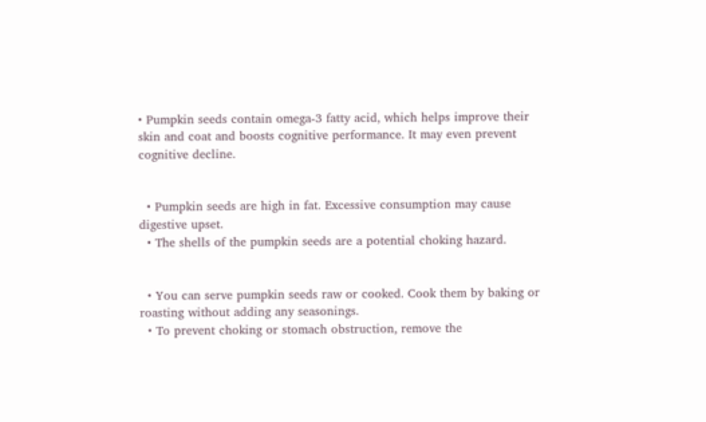• Pumpkin seeds contain omega-3 fatty acid, which helps improve their skin and coat and boosts cognitive performance. It may even prevent cognitive decline.


  • Pumpkin seeds are high in fat. Excessive consumption may cause digestive upset.
  • The shells of the pumpkin seeds are a potential choking hazard.


  • You can serve pumpkin seeds raw or cooked. Cook them by baking or roasting without adding any seasonings.
  • To prevent choking or stomach obstruction, remove the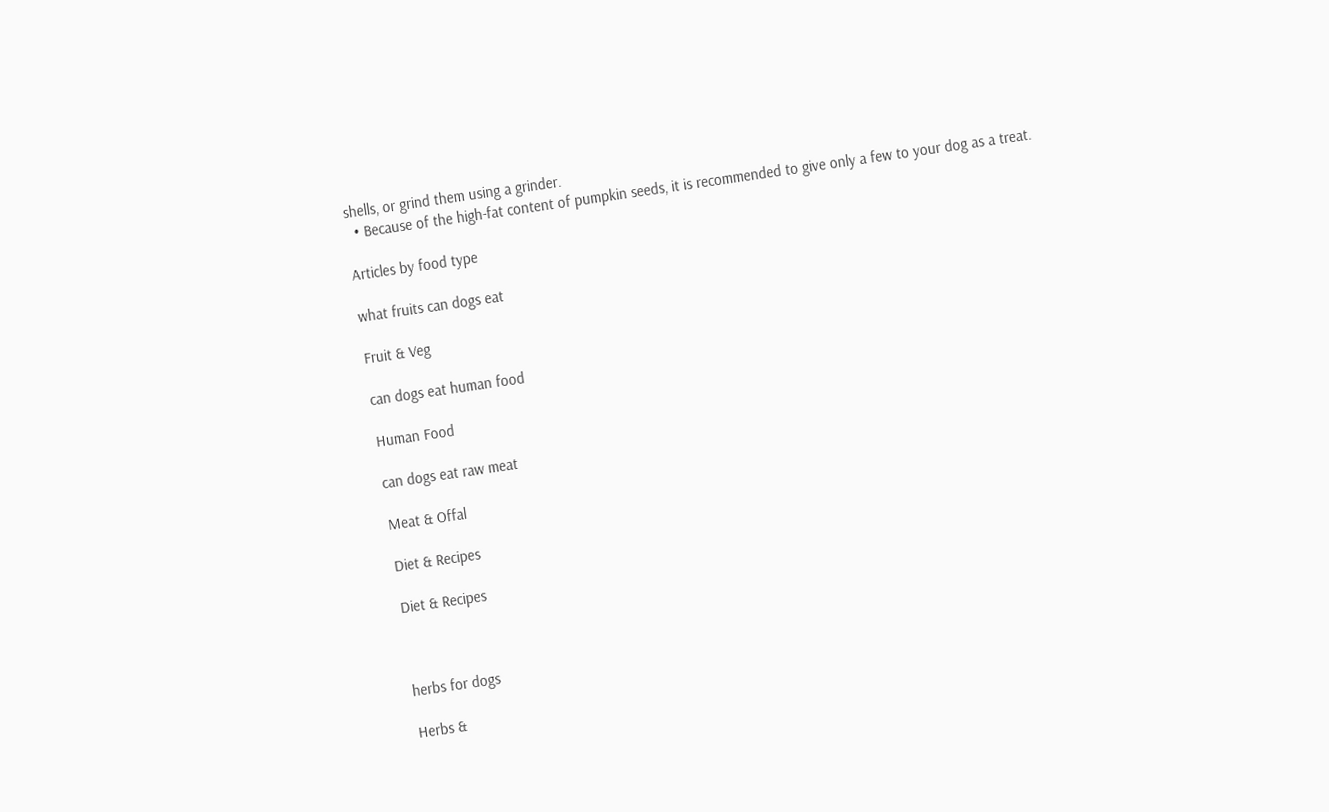shells, or grind them using a grinder.
  • Because of the high-fat content of pumpkin seeds, it is recommended to give only a few to your dog as a treat.

Articles by food type

what fruits can dogs eat

Fruit & Veg

can dogs eat human food

Human Food

can dogs eat raw meat

Meat & Offal

Diet & Recipes

Diet & Recipes



herbs for dogs

Herbs &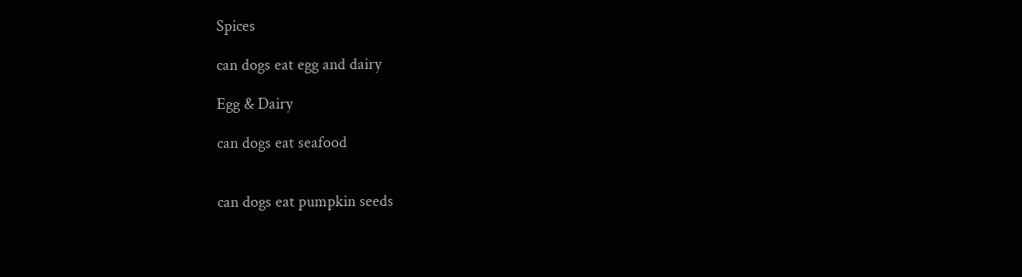Spices

can dogs eat egg and dairy

Egg & Dairy

can dogs eat seafood


can dogs eat pumpkin seeds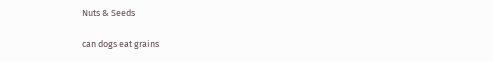Nuts & Seeds

can dogs eat grains